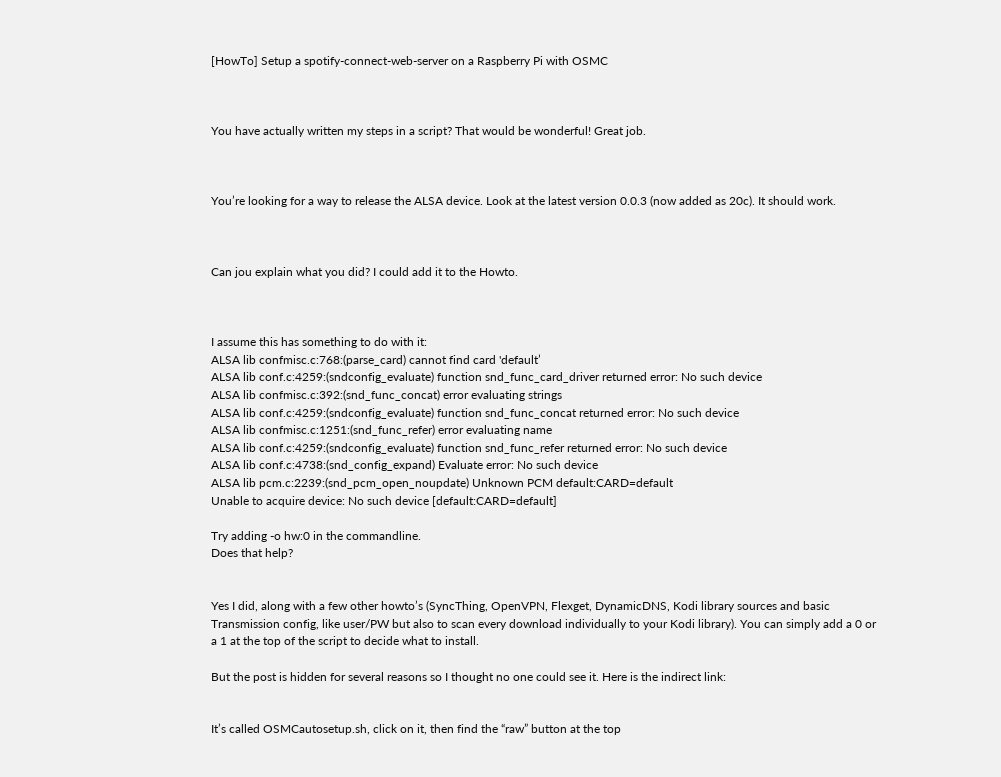[HowTo] Setup a spotify-connect-web-server on a Raspberry Pi with OSMC



You have actually written my steps in a script? That would be wonderful! Great job.



You’re looking for a way to release the ALSA device. Look at the latest version 0.0.3 (now added as 20c). It should work.



Can jou explain what you did? I could add it to the Howto.



I assume this has something to do with it:
ALSA lib confmisc.c:768:(parse_card) cannot find card 'default’
ALSA lib conf.c:4259:(sndconfig_evaluate) function snd_func_card_driver returned error: No such device
ALSA lib confmisc.c:392:(snd_func_concat) error evaluating strings
ALSA lib conf.c:4259:(sndconfig_evaluate) function snd_func_concat returned error: No such device
ALSA lib confmisc.c:1251:(snd_func_refer) error evaluating name
ALSA lib conf.c:4259:(sndconfig_evaluate) function snd_func_refer returned error: No such device
ALSA lib conf.c:4738:(snd_config_expand) Evaluate error: No such device
ALSA lib pcm.c:2239:(snd_pcm_open_noupdate) Unknown PCM default:CARD=default
Unable to acquire device: No such device [default:CARD=default]

Try adding -o hw:0 in the commandline.
Does that help?


Yes I did, along with a few other howto’s (SyncThing, OpenVPN, Flexget, DynamicDNS, Kodi library sources and basic Transmission config, like user/PW but also to scan every download individually to your Kodi library). You can simply add a 0 or a 1 at the top of the script to decide what to install.

But the post is hidden for several reasons so I thought no one could see it. Here is the indirect link:


It’s called OSMCautosetup.sh, click on it, then find the “raw” button at the top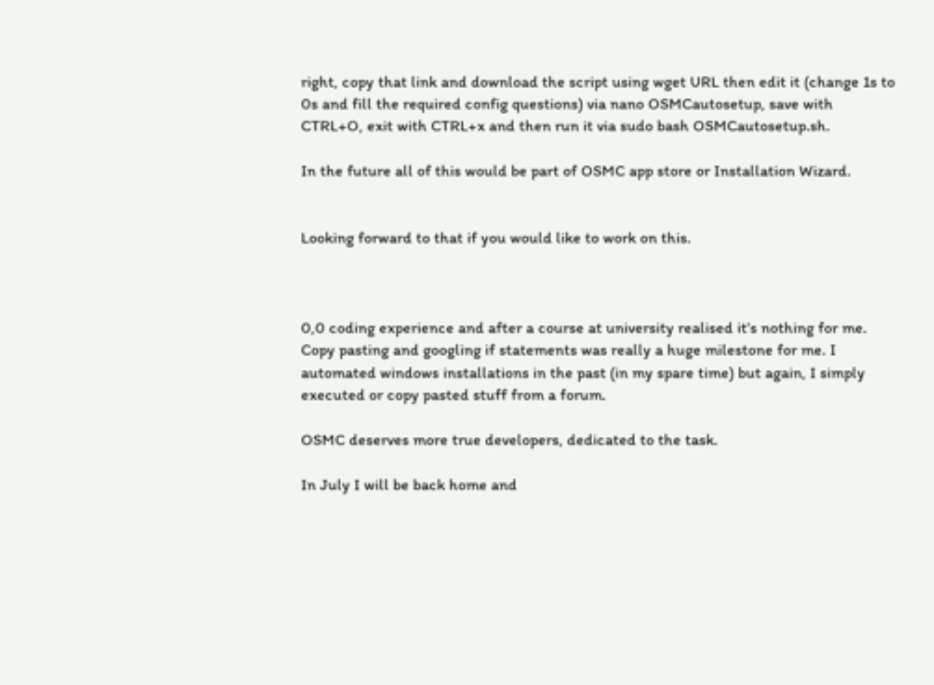right, copy that link and download the script using wget URL then edit it (change 1s to 0s and fill the required config questions) via nano OSMCautosetup, save with CTRL+O, exit with CTRL+x and then run it via sudo bash OSMCautosetup.sh.

In the future all of this would be part of OSMC app store or Installation Wizard.


Looking forward to that if you would like to work on this.



0,0 coding experience and after a course at university realised it’s nothing for me. Copy pasting and googling if statements was really a huge milestone for me. I automated windows installations in the past (in my spare time) but again, I simply executed or copy pasted stuff from a forum.

OSMC deserves more true developers, dedicated to the task.

In July I will be back home and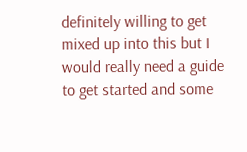definitely willing to get mixed up into this but I would really need a guide to get started and some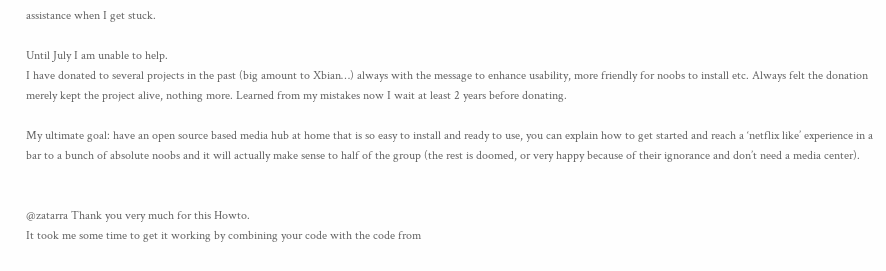assistance when I get stuck.

Until July I am unable to help.
I have donated to several projects in the past (big amount to Xbian…) always with the message to enhance usability, more friendly for noobs to install etc. Always felt the donation merely kept the project alive, nothing more. Learned from my mistakes now I wait at least 2 years before donating.

My ultimate goal: have an open source based media hub at home that is so easy to install and ready to use, you can explain how to get started and reach a ‘netflix like’ experience in a bar to a bunch of absolute noobs and it will actually make sense to half of the group (the rest is doomed, or very happy because of their ignorance and don’t need a media center).


@zatarra Thank you very much for this Howto.
It took me some time to get it working by combining your code with the code from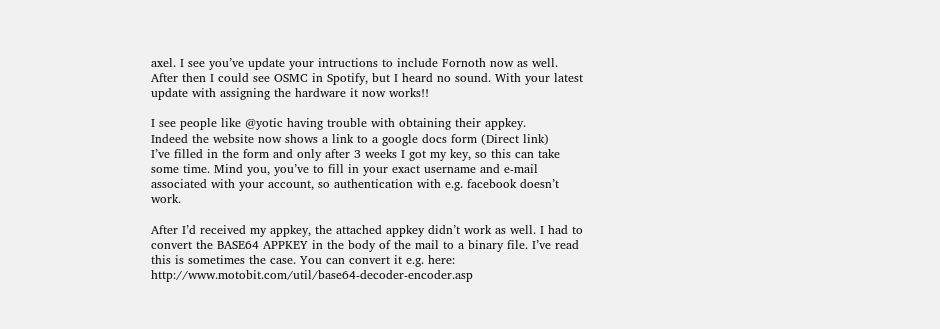axel. I see you’ve update your intructions to include Fornoth now as well.
After then I could see OSMC in Spotify, but I heard no sound. With your latest update with assigning the hardware it now works!!

I see people like @yotic having trouble with obtaining their appkey.
Indeed the website now shows a link to a google docs form (Direct link)
I’ve filled in the form and only after 3 weeks I got my key, so this can take some time. Mind you, you’ve to fill in your exact username and e-mail associated with your account, so authentication with e.g. facebook doesn’t work.

After I’d received my appkey, the attached appkey didn’t work as well. I had to convert the BASE64 APPKEY in the body of the mail to a binary file. I’ve read this is sometimes the case. You can convert it e.g. here: http://www.motobit.com/util/base64-decoder-encoder.asp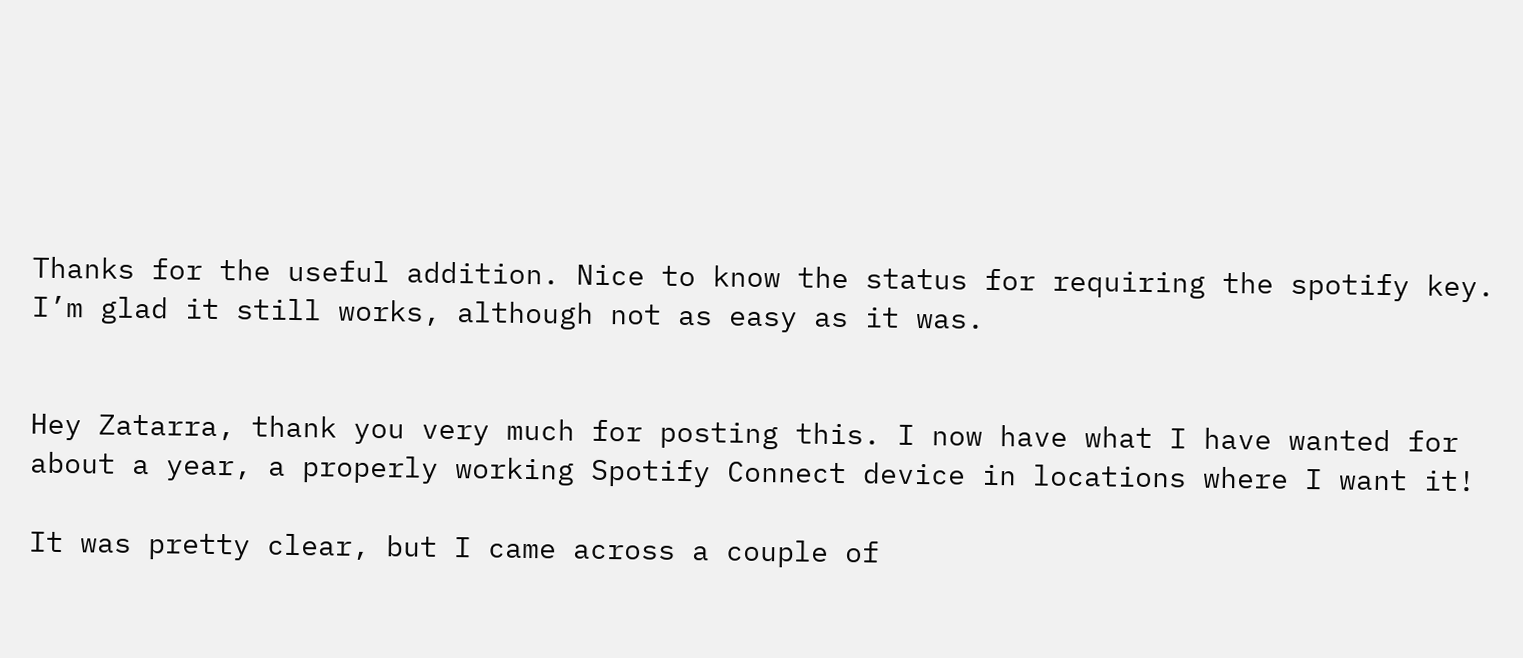Thanks for the useful addition. Nice to know the status for requiring the spotify key. I’m glad it still works, although not as easy as it was.


Hey Zatarra, thank you very much for posting this. I now have what I have wanted for about a year, a properly working Spotify Connect device in locations where I want it!

It was pretty clear, but I came across a couple of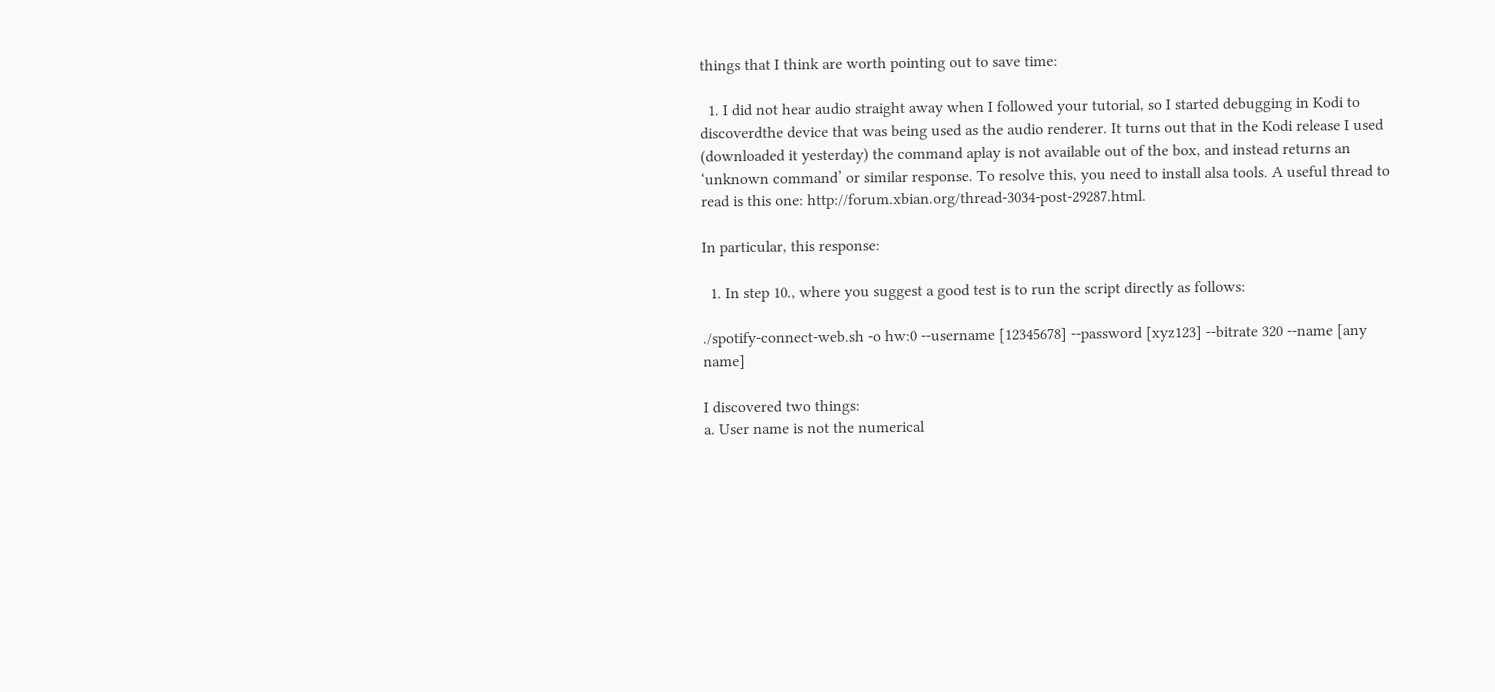things that I think are worth pointing out to save time:

  1. I did not hear audio straight away when I followed your tutorial, so I started debugging in Kodi to discoverdthe device that was being used as the audio renderer. It turns out that in the Kodi release I used (downloaded it yesterday) the command aplay is not available out of the box, and instead returns an ‘unknown command’ or similar response. To resolve this, you need to install alsa tools. A useful thread to read is this one: http://forum.xbian.org/thread-3034-post-29287.html.

In particular, this response:

  1. In step 10., where you suggest a good test is to run the script directly as follows:

./spotify-connect-web.sh -o hw:0 --username [12345678] --password [xyz123] --bitrate 320 --name [any name]

I discovered two things:
a. User name is not the numerical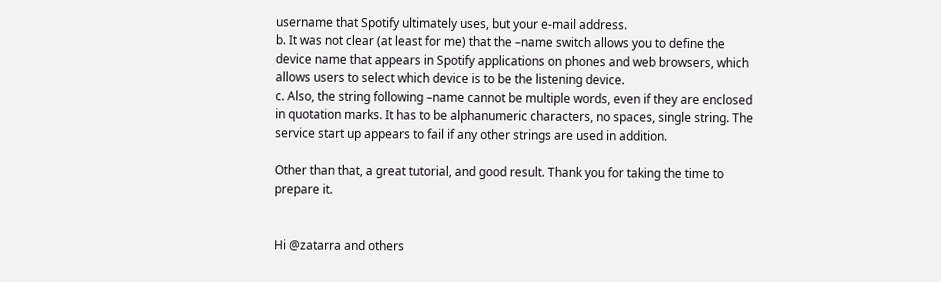username that Spotify ultimately uses, but your e-mail address.
b. It was not clear (at least for me) that the –name switch allows you to define the device name that appears in Spotify applications on phones and web browsers, which allows users to select which device is to be the listening device.
c. Also, the string following –name cannot be multiple words, even if they are enclosed in quotation marks. It has to be alphanumeric characters, no spaces, single string. The service start up appears to fail if any other strings are used in addition.

Other than that, a great tutorial, and good result. Thank you for taking the time to prepare it.


Hi @zatarra and others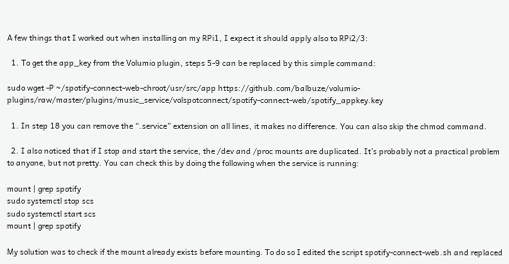A few things that I worked out when installing on my RPi1, I expect it should apply also to RPi2/3:

  1. To get the app_key from the Volumio plugin, steps 5-9 can be replaced by this simple command:

sudo wget -P ~/spotify-connect-web-chroot/usr/src/app https://github.com/balbuze/volumio-plugins/raw/master/plugins/music_service/volspotconnect/spotify-connect-web/spotify_appkey.key

  1. In step 18 you can remove the “.service” extension on all lines, it makes no difference. You can also skip the chmod command.

  2. I also noticed that if I stop and start the service, the /dev and /proc mounts are duplicated. It’s probably not a practical problem to anyone, but not pretty. You can check this by doing the following when the service is running:

mount | grep spotify
sudo systemctl stop scs
sudo systemctl start scs
mount | grep spotify

My solution was to check if the mount already exists before mounting. To do so I edited the script spotify-connect-web.sh and replaced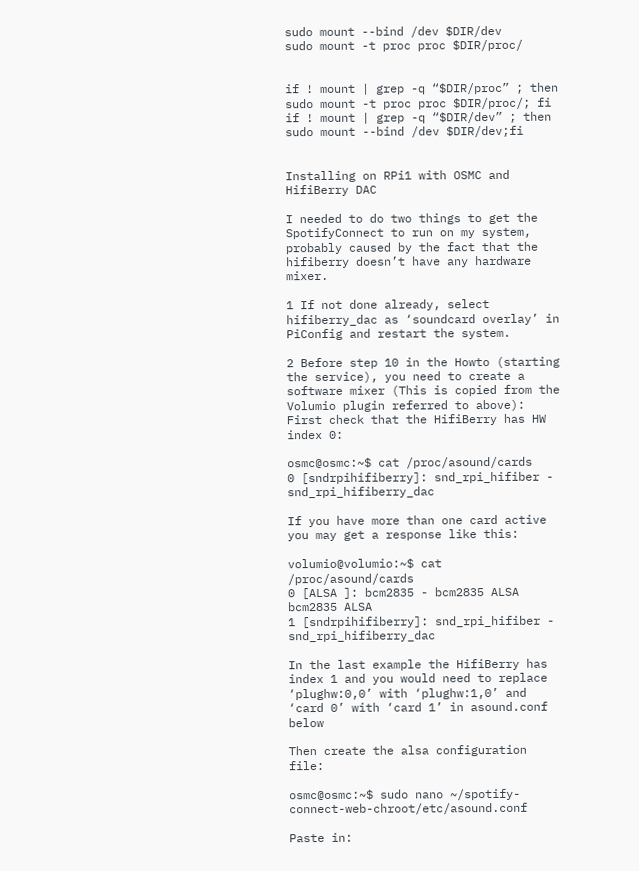sudo mount --bind /dev $DIR/dev
sudo mount -t proc proc $DIR/proc/


if ! mount | grep -q “$DIR/proc” ; then sudo mount -t proc proc $DIR/proc/; fi
if ! mount | grep -q “$DIR/dev” ; then sudo mount --bind /dev $DIR/dev;fi


Installing on RPi1 with OSMC and HifiBerry DAC

I needed to do two things to get the SpotifyConnect to run on my system, probably caused by the fact that the hifiberry doesn’t have any hardware mixer.

1 If not done already, select hifiberry_dac as ‘soundcard overlay’ in PiConfig and restart the system.

2 Before step 10 in the Howto (starting the service), you need to create a software mixer (This is copied from the Volumio plugin referred to above):
First check that the HifiBerry has HW index 0:

osmc@osmc:~$ cat /proc/asound/cards
0 [sndrpihifiberry]: snd_rpi_hifiber - snd_rpi_hifiberry_dac

If you have more than one card active you may get a response like this:

volumio@volumio:~$ cat /proc/asound/cards
0 [ALSA ]: bcm2835 - bcm2835 ALSA
bcm2835 ALSA
1 [sndrpihifiberry]: snd_rpi_hifiber - snd_rpi_hifiberry_dac

In the last example the HifiBerry has index 1 and you would need to replace ‘plughw:0,0’ with ‘plughw:1,0’ and ‘card 0’ with ‘card 1’ in asound.conf below

Then create the alsa configuration file:

osmc@osmc:~$ sudo nano ~/spotify-connect-web-chroot/etc/asound.conf

Paste in: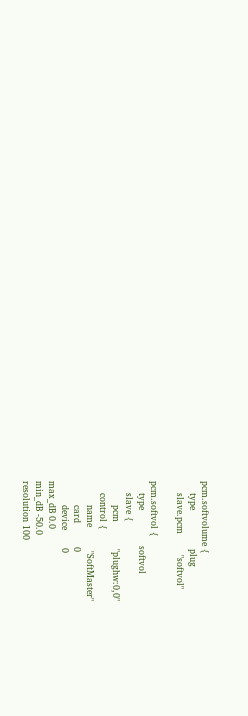pcm.softvolume {
    type             plug
    slave.pcm       "softvol"

pcm.softvol {
    type            softvol
    slave {
        pcm         "plughw:0,0"
    control {
        name        "SoftMaster"
        card        0
        device      0
max_dB 0.0
min_dB -50.0
resolution 100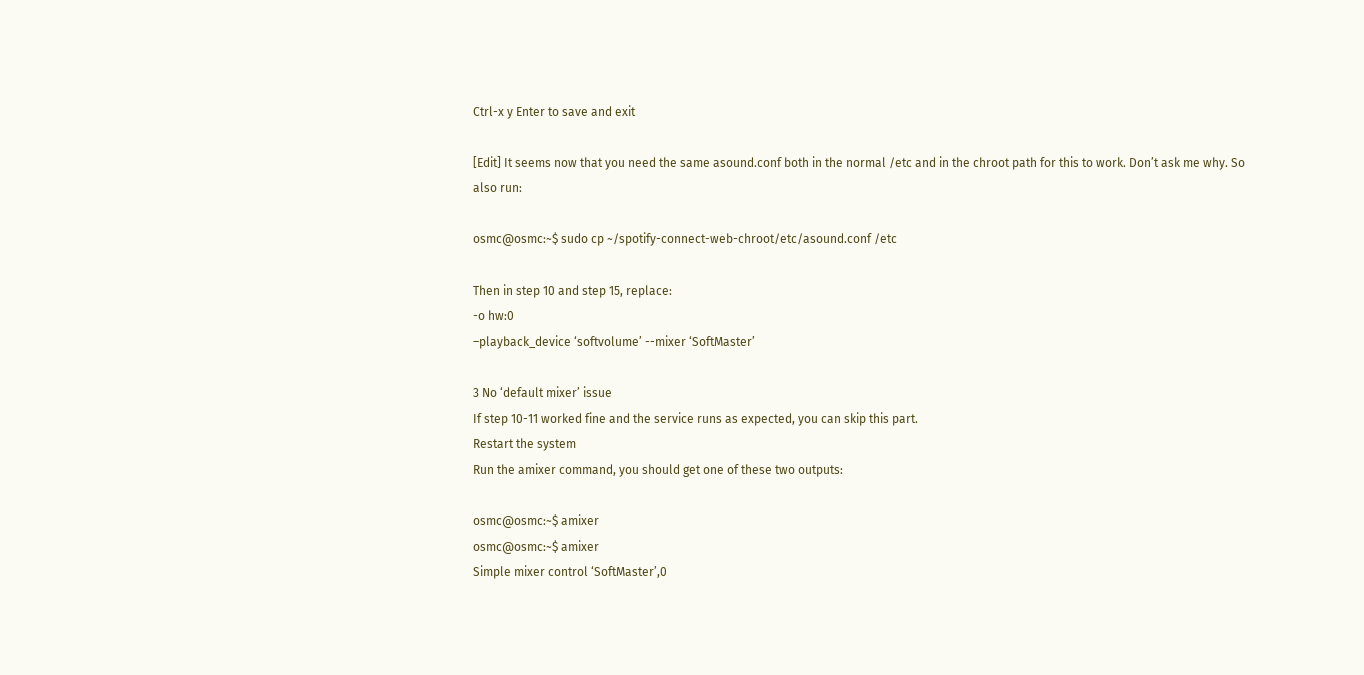Ctrl-x y Enter to save and exit

[Edit] It seems now that you need the same asound.conf both in the normal /etc and in the chroot path for this to work. Don’t ask me why. So also run:

osmc@osmc:~$ sudo cp ~/spotify-connect-web-chroot/etc/asound.conf /etc

Then in step 10 and step 15, replace:
-o hw:0
–playback_device ‘softvolume’ --mixer ‘SoftMaster’

3 No ‘default mixer’ issue
If step 10-11 worked fine and the service runs as expected, you can skip this part.
Restart the system
Run the amixer command, you should get one of these two outputs:

osmc@osmc:~$ amixer
osmc@osmc:~$ amixer
Simple mixer control ‘SoftMaster’,0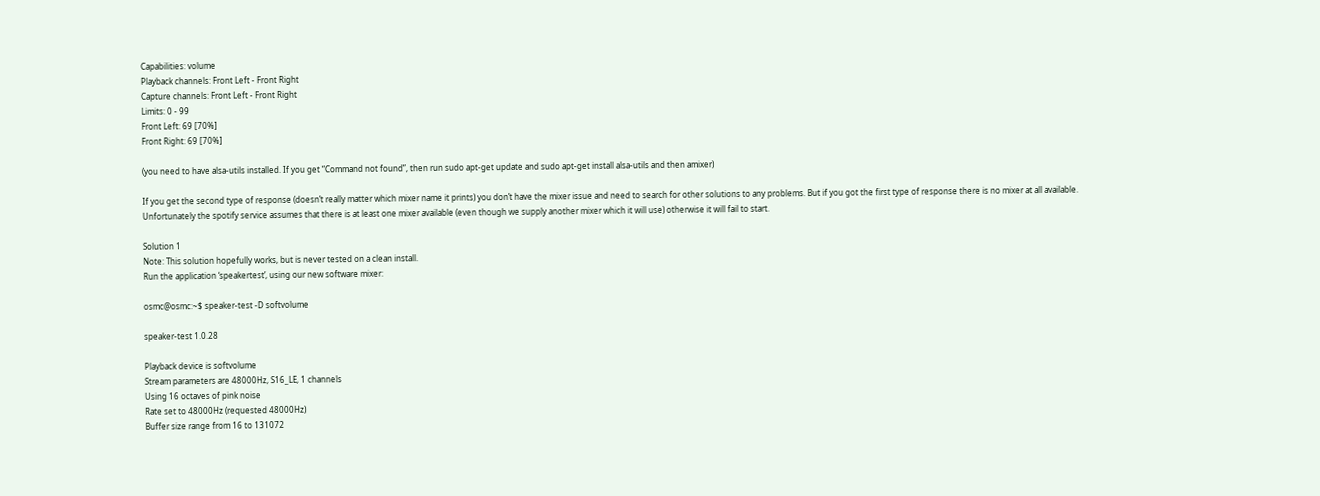Capabilities: volume
Playback channels: Front Left - Front Right
Capture channels: Front Left - Front Right
Limits: 0 - 99
Front Left: 69 [70%]
Front Right: 69 [70%]

(you need to have alsa-utils installed. If you get “Command not found”, then run sudo apt-get update and sudo apt-get install alsa-utils and then amixer)

If you get the second type of response (doesn’t really matter which mixer name it prints) you don’t have the mixer issue and need to search for other solutions to any problems. But if you got the first type of response there is no mixer at all available. Unfortunately the spotify service assumes that there is at least one mixer available (even though we supply another mixer which it will use) otherwise it will fail to start.

Solution 1
Note: This solution hopefully works, but is never tested on a clean install.
Run the application ‘speakertest’, using our new software mixer:

osmc@osmc:~$ speaker-test -D softvolume

speaker-test 1.0.28

Playback device is softvolume
Stream parameters are 48000Hz, S16_LE, 1 channels
Using 16 octaves of pink noise
Rate set to 48000Hz (requested 48000Hz)
Buffer size range from 16 to 131072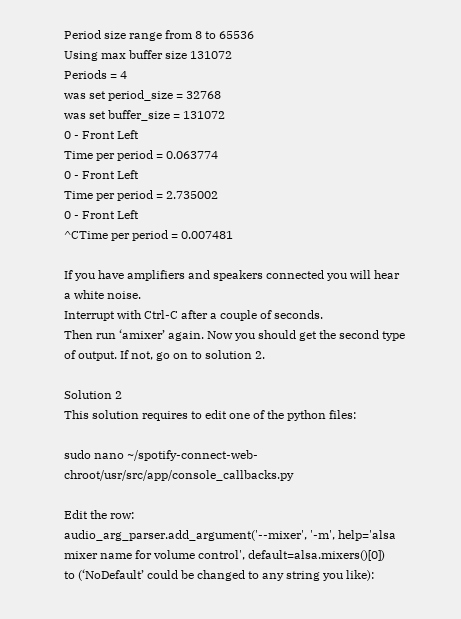Period size range from 8 to 65536
Using max buffer size 131072
Periods = 4
was set period_size = 32768
was set buffer_size = 131072
0 - Front Left
Time per period = 0.063774
0 - Front Left
Time per period = 2.735002
0 - Front Left
^CTime per period = 0.007481

If you have amplifiers and speakers connected you will hear a white noise.
Interrupt with Ctrl-C after a couple of seconds.
Then run ‘amixer’ again. Now you should get the second type of output. If not, go on to solution 2.

Solution 2
This solution requires to edit one of the python files:

sudo nano ~/spotify-connect-web-chroot/usr/src/app/console_callbacks.py

Edit the row:
audio_arg_parser.add_argument('--mixer', '-m', help='alsa mixer name for volume control', default=alsa.mixers()[0])
to (‘NoDefault’ could be changed to any string you like):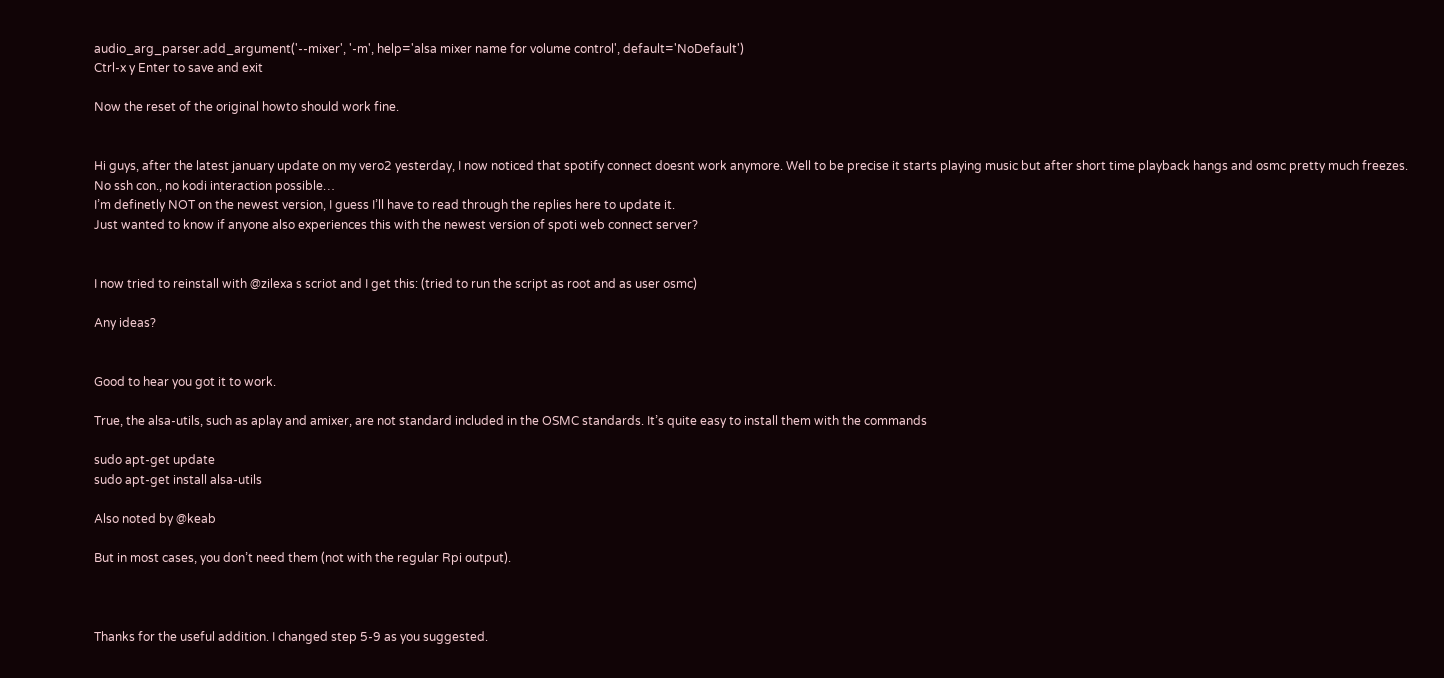audio_arg_parser.add_argument('--mixer', '-m', help='alsa mixer name for volume control', default='NoDefault')
Ctrl-x y Enter to save and exit

Now the reset of the original howto should work fine.


Hi guys, after the latest january update on my vero2 yesterday, I now noticed that spotify connect doesnt work anymore. Well to be precise it starts playing music but after short time playback hangs and osmc pretty much freezes. No ssh con., no kodi interaction possible…
I’m definetly NOT on the newest version, I guess I’ll have to read through the replies here to update it.
Just wanted to know if anyone also experiences this with the newest version of spoti web connect server?


I now tried to reinstall with @zilexa s scriot and I get this: (tried to run the script as root and as user osmc)

Any ideas?


Good to hear you got it to work.

True, the alsa-utils, such as aplay and amixer, are not standard included in the OSMC standards. It’s quite easy to install them with the commands

sudo apt-get update
sudo apt-get install alsa-utils

Also noted by @keab

But in most cases, you don’t need them (not with the regular Rpi output).



Thanks for the useful addition. I changed step 5-9 as you suggested.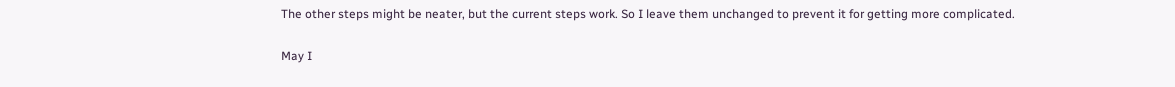The other steps might be neater, but the current steps work. So I leave them unchanged to prevent it for getting more complicated.

May I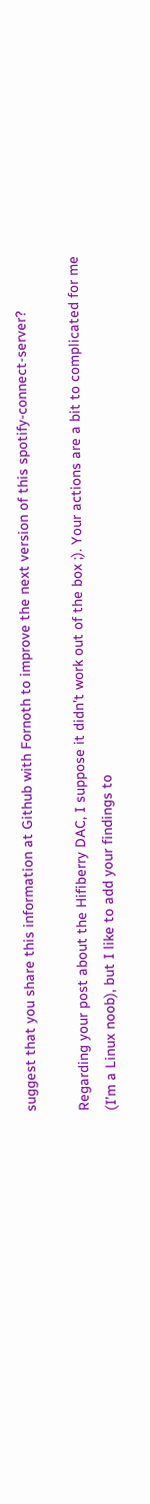suggest that you share this information at Github with Fornoth to improve the next version of this spotify-connect-server?

Regarding your post about the Hifiberry DAC, I suppose it didn’t work out of the box ;). Your actions are a bit to complicated for me (I’m a Linux noob), but I like to add your findings to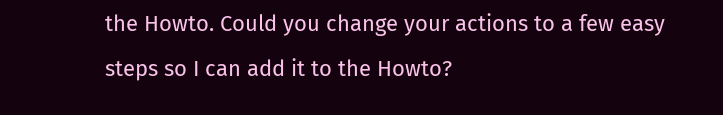the Howto. Could you change your actions to a few easy steps so I can add it to the Howto?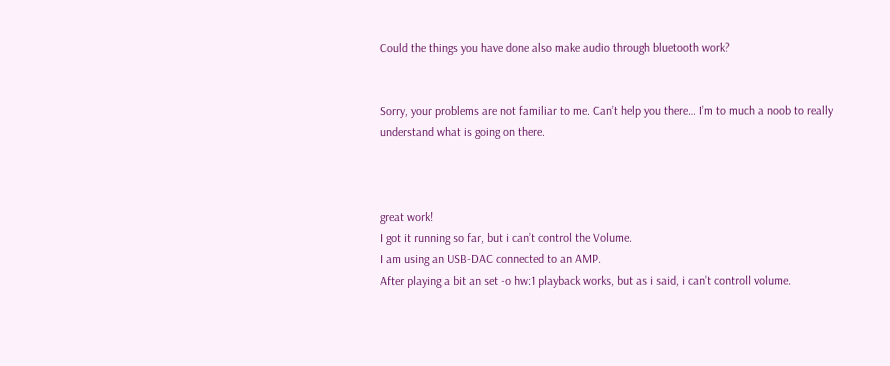Could the things you have done also make audio through bluetooth work?


Sorry, your problems are not familiar to me. Can’t help you there… I’m to much a noob to really understand what is going on there.



great work!
I got it running so far, but i can’t control the Volume.
I am using an USB-DAC connected to an AMP.
After playing a bit an set -o hw:1 playback works, but as i said, i can’t controll volume.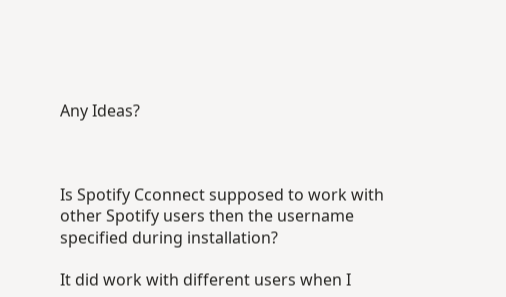Any Ideas?



Is Spotify Cconnect supposed to work with other Spotify users then the username specified during installation?

It did work with different users when I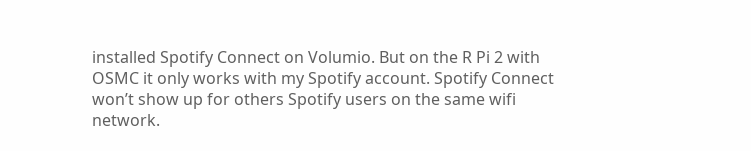installed Spotify Connect on Volumio. But on the R Pi 2 with OSMC it only works with my Spotify account. Spotify Connect won’t show up for others Spotify users on the same wifi network.